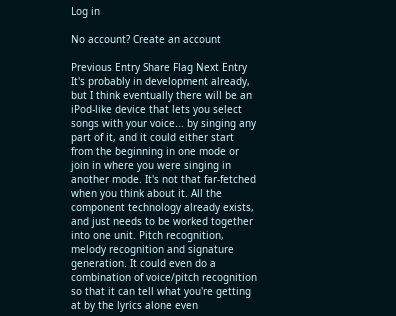Log in

No account? Create an account

Previous Entry Share Flag Next Entry
It's probably in development already, but I think eventually there will be an iPod-like device that lets you select songs with your voice... by singing any part of it, and it could either start from the beginning in one mode or join in where you were singing in another mode. It's not that far-fetched when you think about it. All the component technology already exists, and just needs to be worked together into one unit. Pitch recognition, melody recognition and signature generation. It could even do a combination of voice/pitch recognition so that it can tell what you're getting at by the lyrics alone even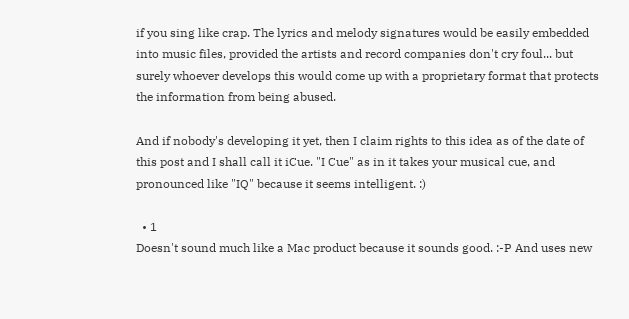if you sing like crap. The lyrics and melody signatures would be easily embedded into music files, provided the artists and record companies don't cry foul... but surely whoever develops this would come up with a proprietary format that protects the information from being abused.

And if nobody's developing it yet, then I claim rights to this idea as of the date of this post and I shall call it iCue. "I Cue" as in it takes your musical cue, and pronounced like "IQ" because it seems intelligent. :)

  • 1
Doesn't sound much like a Mac product because it sounds good. :-P And uses new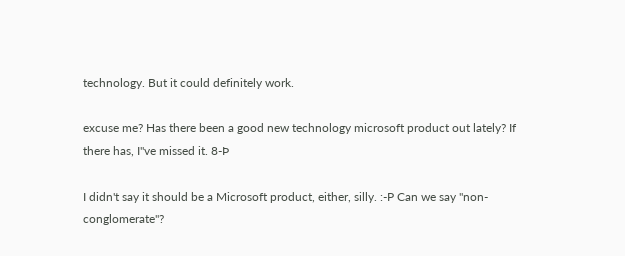technology. But it could definitely work.

excuse me? Has there been a good new technology microsoft product out lately? If there has, I"ve missed it. 8-Þ

I didn't say it should be a Microsoft product, either, silly. :-P Can we say "non-conglomerate"?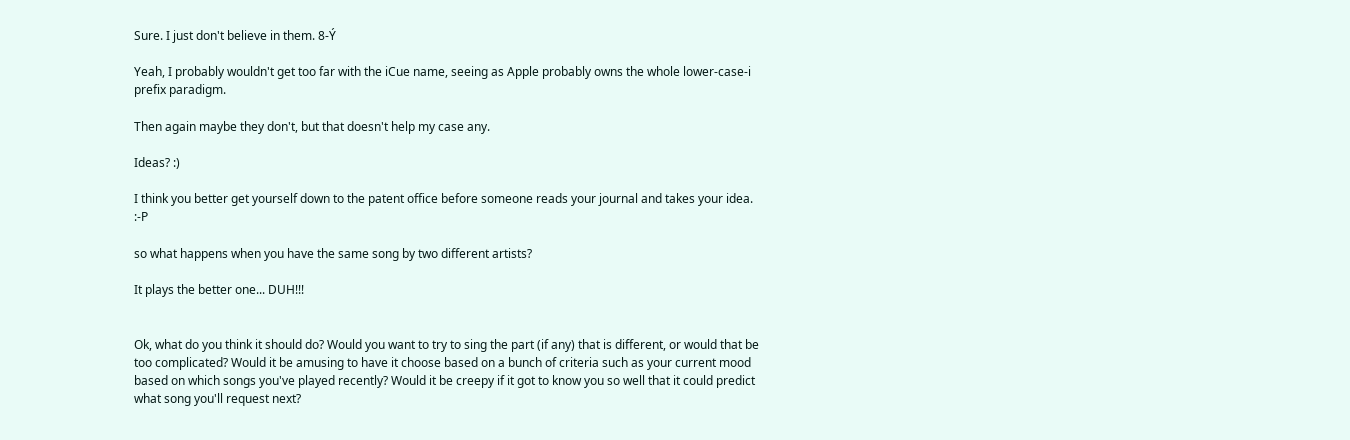Sure. I just don't believe in them. 8-Ý

Yeah, I probably wouldn't get too far with the iCue name, seeing as Apple probably owns the whole lower-case-i prefix paradigm.

Then again maybe they don't, but that doesn't help my case any.

Ideas? :)

I think you better get yourself down to the patent office before someone reads your journal and takes your idea. :-P

so what happens when you have the same song by two different artists?

It plays the better one... DUH!!!


Ok, what do you think it should do? Would you want to try to sing the part (if any) that is different, or would that be too complicated? Would it be amusing to have it choose based on a bunch of criteria such as your current mood based on which songs you've played recently? Would it be creepy if it got to know you so well that it could predict what song you'll request next?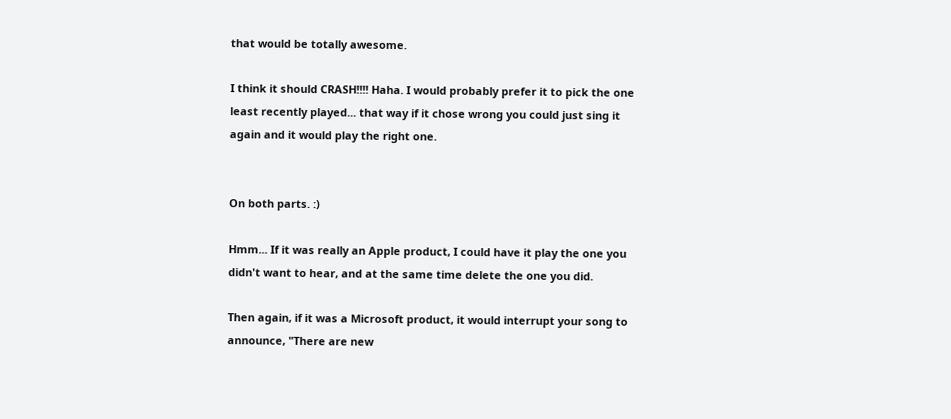that would be totally awesome.

I think it should CRASH!!!! Haha. I would probably prefer it to pick the one least recently played... that way if it chose wrong you could just sing it again and it would play the right one.


On both parts. :)

Hmm... If it was really an Apple product, I could have it play the one you didn't want to hear, and at the same time delete the one you did.

Then again, if it was a Microsoft product, it would interrupt your song to announce, "There are new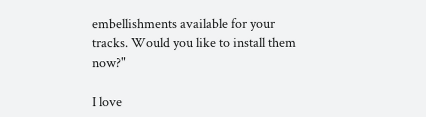embellishments available for your tracks. Would you like to install them now?"

I love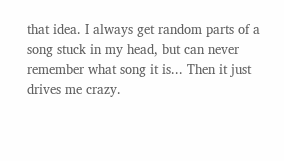that idea. I always get random parts of a song stuck in my head, but can never remember what song it is... Then it just drives me crazy.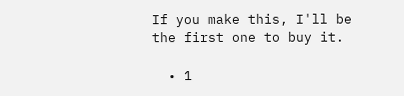If you make this, I'll be the first one to buy it.

  • 1